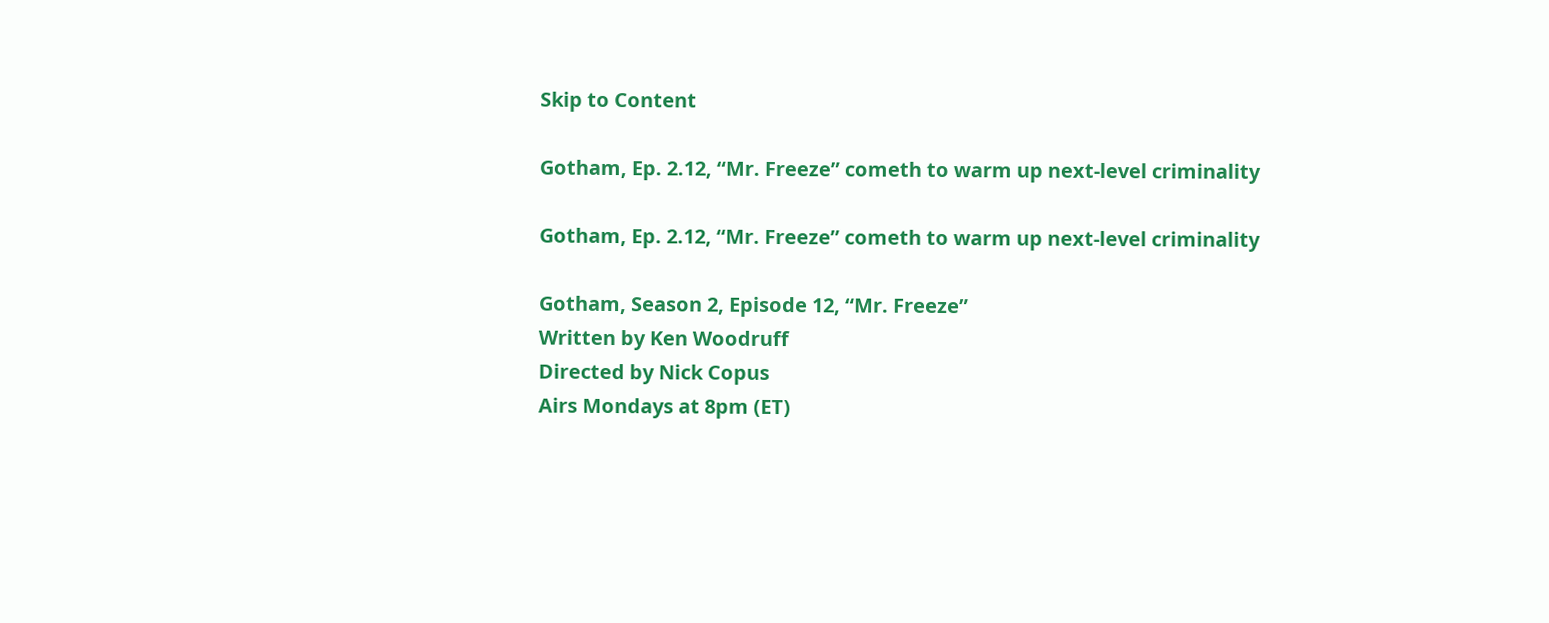Skip to Content

Gotham, Ep. 2.12, “Mr. Freeze” cometh to warm up next-level criminality

Gotham, Ep. 2.12, “Mr. Freeze” cometh to warm up next-level criminality

Gotham, Season 2, Episode 12, “Mr. Freeze”
Written by Ken Woodruff
Directed by Nick Copus
Airs Mondays at 8pm (ET)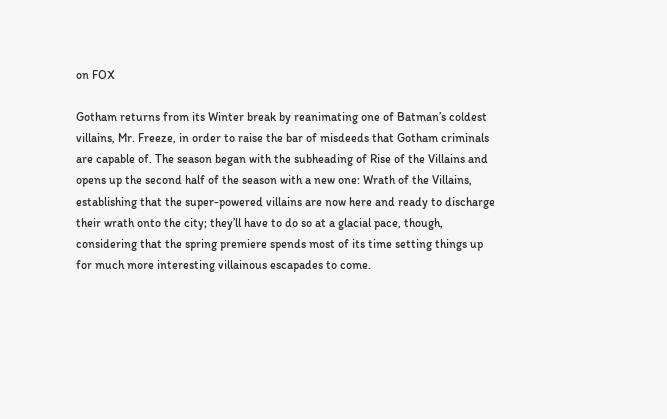on FOX

Gotham returns from its Winter break by reanimating one of Batman’s coldest villains, Mr. Freeze, in order to raise the bar of misdeeds that Gotham criminals are capable of. The season began with the subheading of Rise of the Villains and opens up the second half of the season with a new one: Wrath of the Villains, establishing that the super-powered villains are now here and ready to discharge their wrath onto the city; they’ll have to do so at a glacial pace, though, considering that the spring premiere spends most of its time setting things up for much more interesting villainous escapades to come.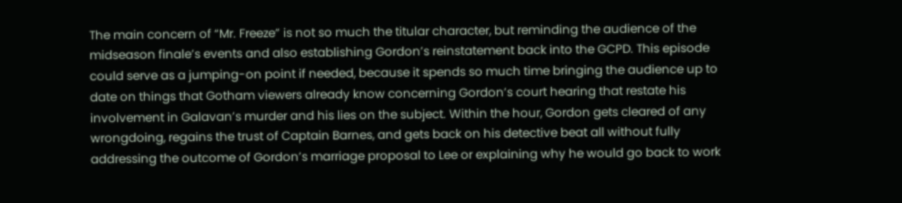The main concern of “Mr. Freeze” is not so much the titular character, but reminding the audience of the midseason finale’s events and also establishing Gordon’s reinstatement back into the GCPD. This episode could serve as a jumping-on point if needed, because it spends so much time bringing the audience up to date on things that Gotham viewers already know concerning Gordon’s court hearing that restate his involvement in Galavan’s murder and his lies on the subject. Within the hour, Gordon gets cleared of any wrongdoing, regains the trust of Captain Barnes, and gets back on his detective beat all without fully addressing the outcome of Gordon’s marriage proposal to Lee or explaining why he would go back to work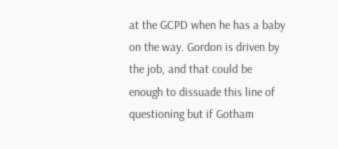at the GCPD when he has a baby on the way. Gordon is driven by the job, and that could be enough to dissuade this line of questioning but if Gotham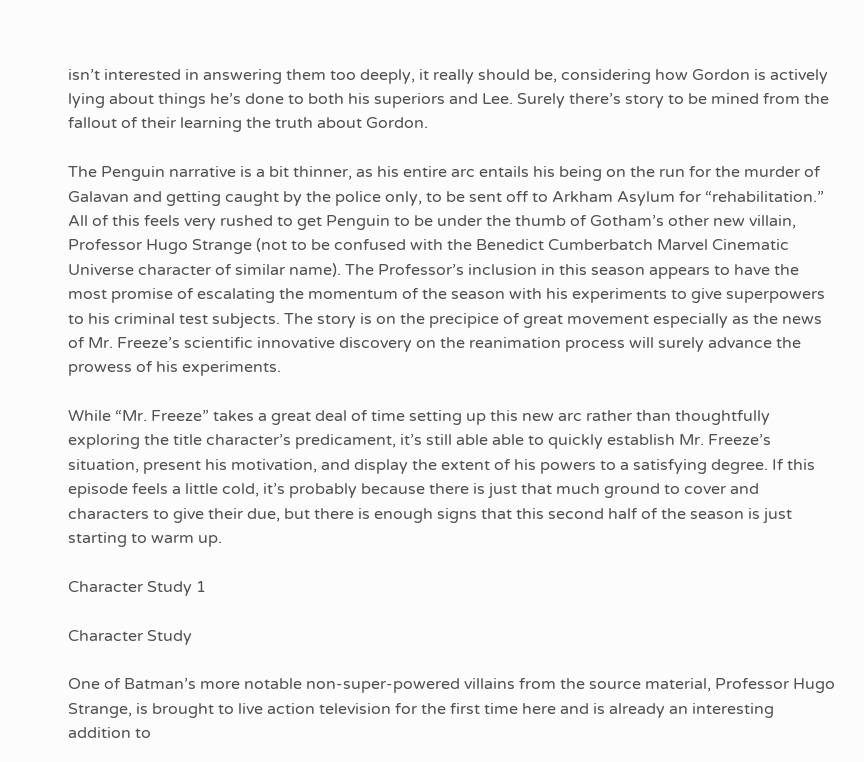isn’t interested in answering them too deeply, it really should be, considering how Gordon is actively lying about things he’s done to both his superiors and Lee. Surely there’s story to be mined from the fallout of their learning the truth about Gordon.

The Penguin narrative is a bit thinner, as his entire arc entails his being on the run for the murder of Galavan and getting caught by the police only, to be sent off to Arkham Asylum for “rehabilitation.” All of this feels very rushed to get Penguin to be under the thumb of Gotham’s other new villain, Professor Hugo Strange (not to be confused with the Benedict Cumberbatch Marvel Cinematic Universe character of similar name). The Professor’s inclusion in this season appears to have the most promise of escalating the momentum of the season with his experiments to give superpowers to his criminal test subjects. The story is on the precipice of great movement especially as the news of Mr. Freeze’s scientific innovative discovery on the reanimation process will surely advance the prowess of his experiments.

While “Mr. Freeze” takes a great deal of time setting up this new arc rather than thoughtfully exploring the title character’s predicament, it’s still able able to quickly establish Mr. Freeze’s situation, present his motivation, and display the extent of his powers to a satisfying degree. If this episode feels a little cold, it’s probably because there is just that much ground to cover and characters to give their due, but there is enough signs that this second half of the season is just starting to warm up.

Character Study 1

Character Study

One of Batman’s more notable non-super-powered villains from the source material, Professor Hugo Strange, is brought to live action television for the first time here and is already an interesting addition to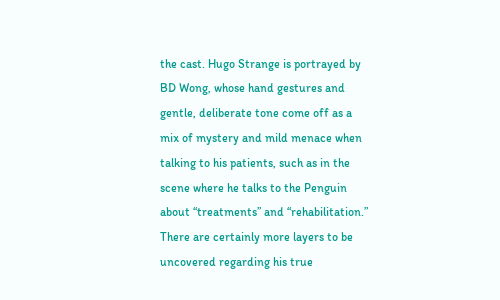the cast. Hugo Strange is portrayed by BD Wong, whose hand gestures and gentle, deliberate tone come off as a mix of mystery and mild menace when talking to his patients, such as in the scene where he talks to the Penguin about “treatments” and “rehabilitation.” There are certainly more layers to be uncovered regarding his true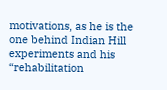motivations, as he is the one behind Indian Hill experiments and his “rehabilitation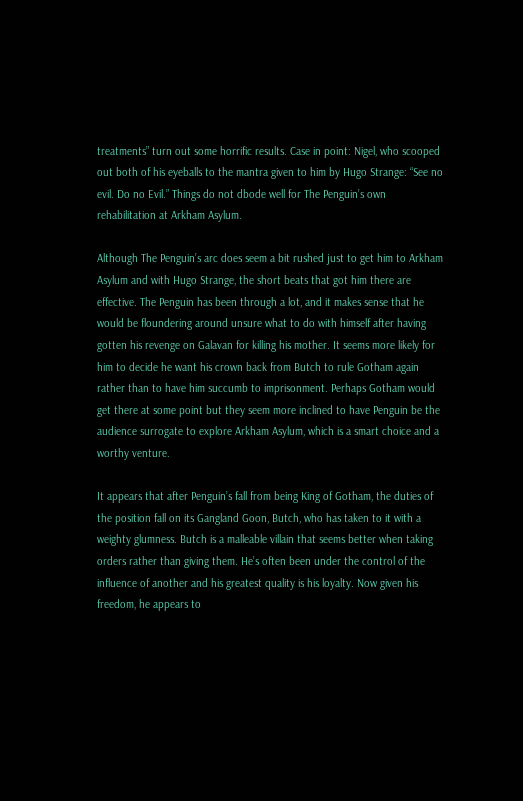treatments” turn out some horrific results. Case in point: Nigel, who scooped out both of his eyeballs to the mantra given to him by Hugo Strange: “See no evil. Do no Evil.” Things do not dbode well for The Penguin’s own rehabilitation at Arkham Asylum.

Although The Penguin’s arc does seem a bit rushed just to get him to Arkham Asylum and with Hugo Strange, the short beats that got him there are effective. The Penguin has been through a lot, and it makes sense that he would be floundering around unsure what to do with himself after having gotten his revenge on Galavan for killing his mother. It seems more likely for him to decide he want his crown back from Butch to rule Gotham again rather than to have him succumb to imprisonment. Perhaps Gotham would get there at some point but they seem more inclined to have Penguin be the audience surrogate to explore Arkham Asylum, which is a smart choice and a worthy venture.

It appears that after Penguin’s fall from being King of Gotham, the duties of the position fall on its Gangland Goon, Butch, who has taken to it with a weighty glumness. Butch is a malleable villain that seems better when taking orders rather than giving them. He’s often been under the control of the influence of another and his greatest quality is his loyalty. Now given his freedom, he appears to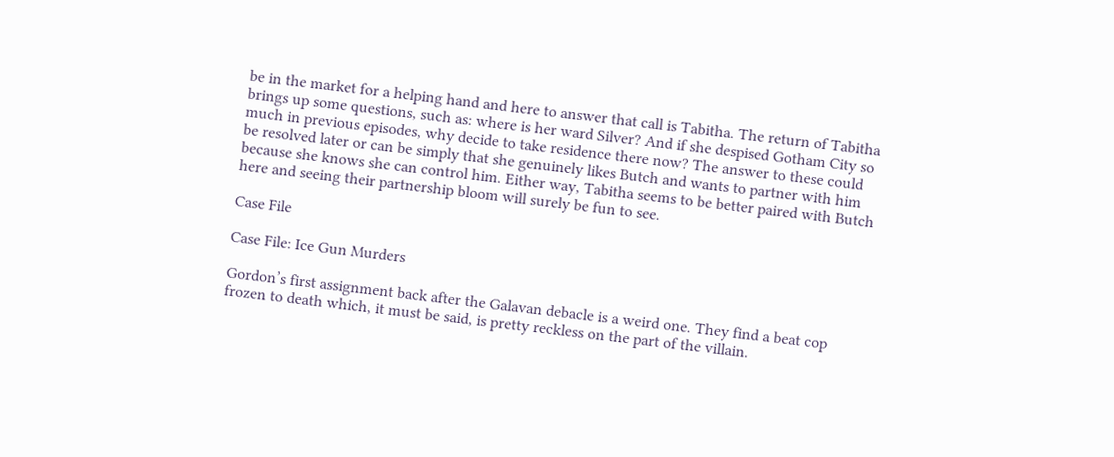be in the market for a helping hand and here to answer that call is Tabitha. The return of Tabitha brings up some questions, such as: where is her ward Silver? And if she despised Gotham City so much in previous episodes, why decide to take residence there now? The answer to these could be resolved later or can be simply that she genuinely likes Butch and wants to partner with him because she knows she can control him. Either way, Tabitha seems to be better paired with Butch here and seeing their partnership bloom will surely be fun to see.

Case File

Case File: Ice Gun Murders

Gordon’s first assignment back after the Galavan debacle is a weird one. They find a beat cop frozen to death which, it must be said, is pretty reckless on the part of the villain.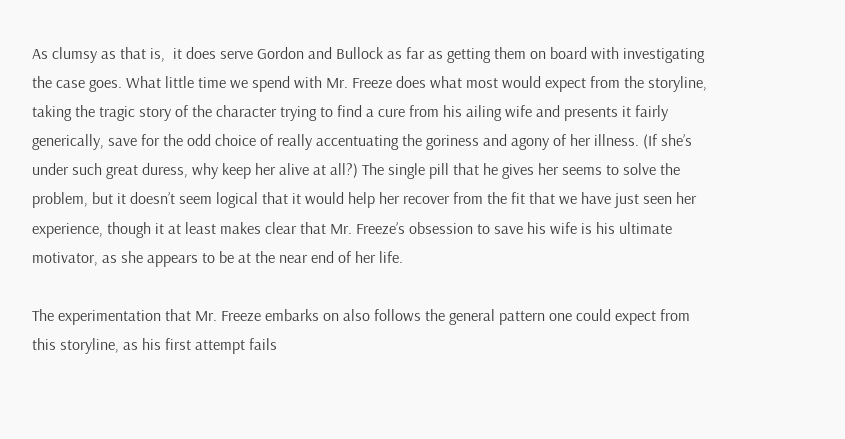As clumsy as that is,  it does serve Gordon and Bullock as far as getting them on board with investigating the case goes. What little time we spend with Mr. Freeze does what most would expect from the storyline, taking the tragic story of the character trying to find a cure from his ailing wife and presents it fairly generically, save for the odd choice of really accentuating the goriness and agony of her illness. (If she’s under such great duress, why keep her alive at all?) The single pill that he gives her seems to solve the problem, but it doesn’t seem logical that it would help her recover from the fit that we have just seen her experience, though it at least makes clear that Mr. Freeze’s obsession to save his wife is his ultimate motivator, as she appears to be at the near end of her life.

The experimentation that Mr. Freeze embarks on also follows the general pattern one could expect from this storyline, as his first attempt fails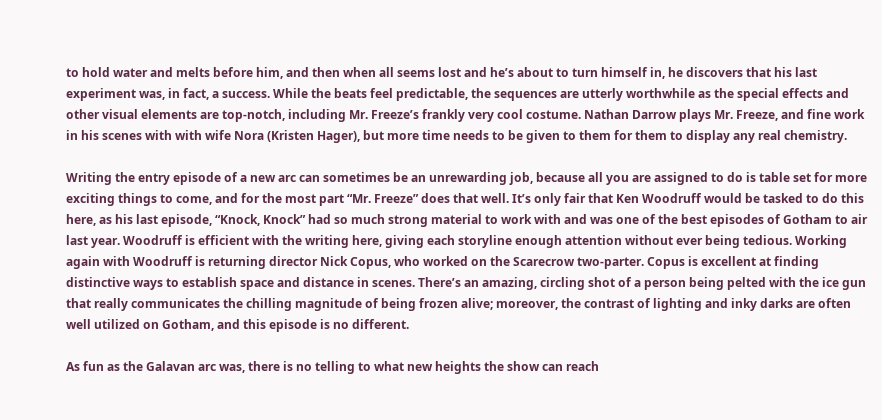to hold water and melts before him, and then when all seems lost and he’s about to turn himself in, he discovers that his last experiment was, in fact, a success. While the beats feel predictable, the sequences are utterly worthwhile as the special effects and other visual elements are top-notch, including Mr. Freeze’s frankly very cool costume. Nathan Darrow plays Mr. Freeze, and fine work in his scenes with with wife Nora (Kristen Hager), but more time needs to be given to them for them to display any real chemistry.

Writing the entry episode of a new arc can sometimes be an unrewarding job, because all you are assigned to do is table set for more exciting things to come, and for the most part “Mr. Freeze” does that well. It’s only fair that Ken Woodruff would be tasked to do this here, as his last episode, “Knock, Knock” had so much strong material to work with and was one of the best episodes of Gotham to air last year. Woodruff is efficient with the writing here, giving each storyline enough attention without ever being tedious. Working again with Woodruff is returning director Nick Copus, who worked on the Scarecrow two-parter. Copus is excellent at finding distinctive ways to establish space and distance in scenes. There’s an amazing, circling shot of a person being pelted with the ice gun that really communicates the chilling magnitude of being frozen alive; moreover, the contrast of lighting and inky darks are often well utilized on Gotham, and this episode is no different.

As fun as the Galavan arc was, there is no telling to what new heights the show can reach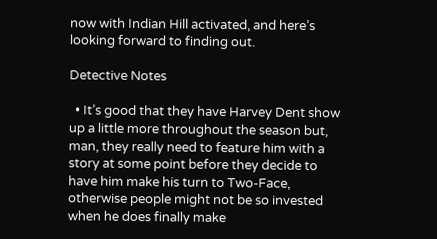now with Indian Hill activated, and here’s looking forward to finding out.

Detective Notes

  • It’s good that they have Harvey Dent show up a little more throughout the season but, man, they really need to feature him with a story at some point before they decide to have him make his turn to Two-Face, otherwise people might not be so invested when he does finally make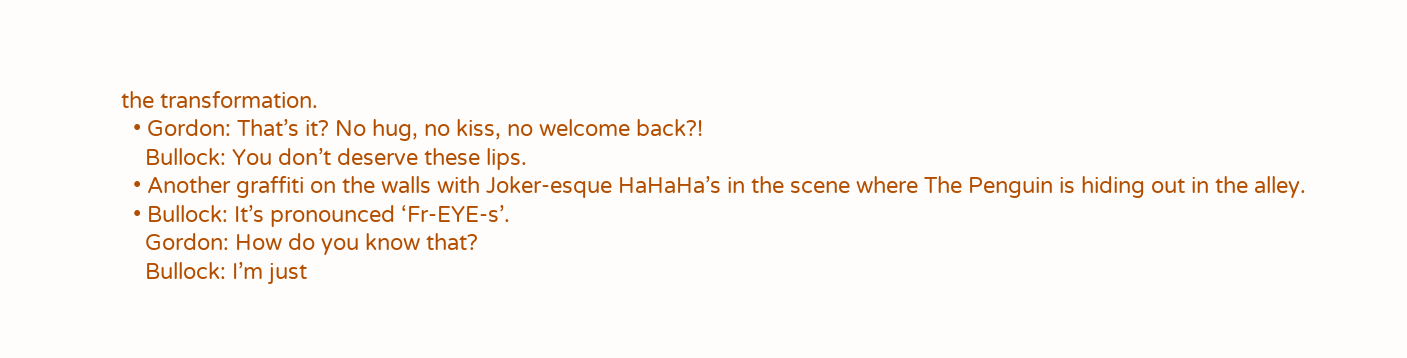the transformation.
  • Gordon: That’s it? No hug, no kiss, no welcome back?!
    Bullock: You don’t deserve these lips.
  • Another graffiti on the walls with Joker-esque HaHaHa’s in the scene where The Penguin is hiding out in the alley.
  • Bullock: It’s pronounced ‘Fr-EYE-s’.
    Gordon: How do you know that?
    Bullock: I’m just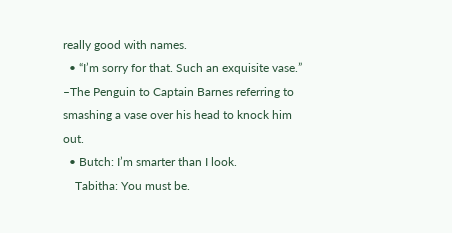really good with names.
  • “I’m sorry for that. Such an exquisite vase.” –The Penguin to Captain Barnes referring to smashing a vase over his head to knock him out.
  • Butch: I’m smarter than I look.
    Tabitha: You must be.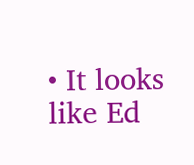• It looks like Ed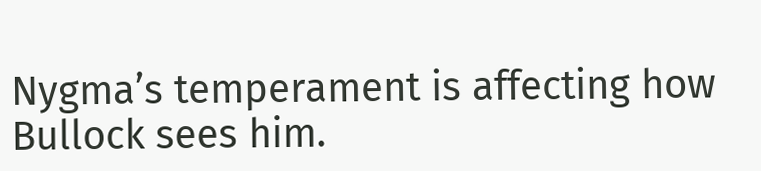Nygma’s temperament is affecting how Bullock sees him.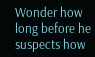Wonder how long before he suspects how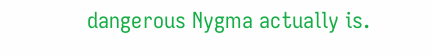dangerous Nygma actually is.